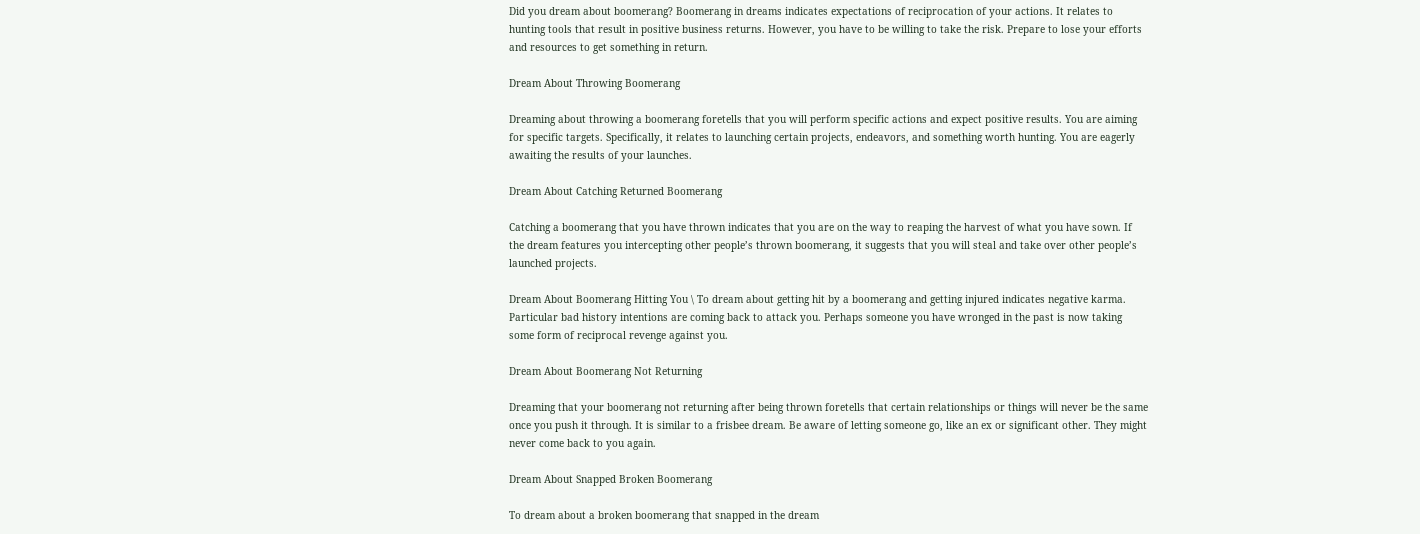Did you dream about boomerang? Boomerang in dreams indicates expectations of reciprocation of your actions. It relates to hunting tools that result in positive business returns. However, you have to be willing to take the risk. Prepare to lose your efforts and resources to get something in return.

Dream About Throwing Boomerang

Dreaming about throwing a boomerang foretells that you will perform specific actions and expect positive results. You are aiming for specific targets. Specifically, it relates to launching certain projects, endeavors, and something worth hunting. You are eagerly awaiting the results of your launches.

Dream About Catching Returned Boomerang

Catching a boomerang that you have thrown indicates that you are on the way to reaping the harvest of what you have sown. If the dream features you intercepting other people’s thrown boomerang, it suggests that you will steal and take over other people’s launched projects.

Dream About Boomerang Hitting You \ To dream about getting hit by a boomerang and getting injured indicates negative karma. Particular bad history intentions are coming back to attack you. Perhaps someone you have wronged in the past is now taking some form of reciprocal revenge against you.

Dream About Boomerang Not Returning

Dreaming that your boomerang not returning after being thrown foretells that certain relationships or things will never be the same once you push it through. It is similar to a frisbee dream. Be aware of letting someone go, like an ex or significant other. They might never come back to you again.

Dream About Snapped Broken Boomerang

To dream about a broken boomerang that snapped in the dream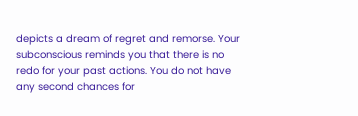depicts a dream of regret and remorse. Your subconscious reminds you that there is no redo for your past actions. You do not have any second chances for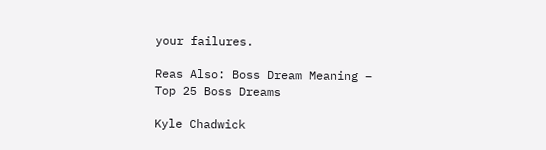your failures.

Reas Also: Boss Dream Meaning – Top 25 Boss Dreams

Kyle Chadwick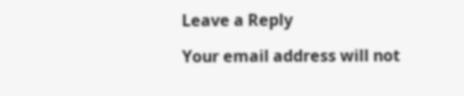Leave a Reply

Your email address will not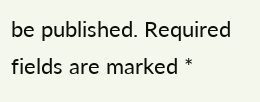be published. Required fields are marked *